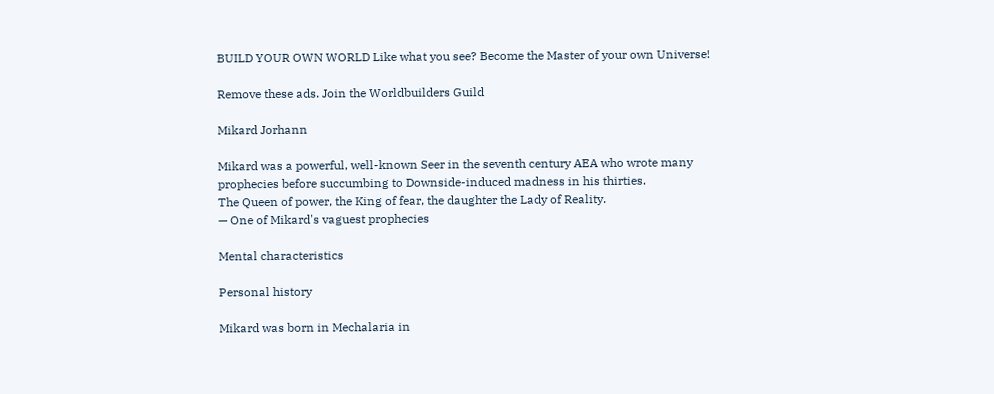BUILD YOUR OWN WORLD Like what you see? Become the Master of your own Universe!

Remove these ads. Join the Worldbuilders Guild

Mikard Jorhann

Mikard was a powerful, well-known Seer in the seventh century AEA who wrote many prophecies before succumbing to Downside-induced madness in his thirties.
The Queen of power, the King of fear, the daughter the Lady of Reality.
— One of Mikard's vaguest prophecies

Mental characteristics

Personal history

Mikard was born in Mechalaria in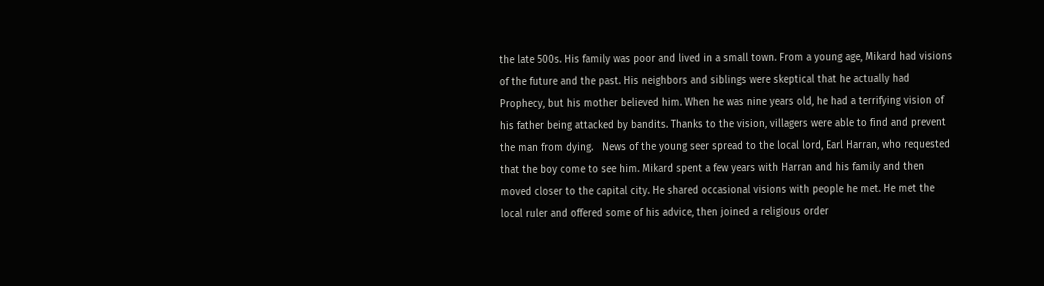the late 500s. His family was poor and lived in a small town. From a young age, Mikard had visions of the future and the past. His neighbors and siblings were skeptical that he actually had Prophecy, but his mother believed him. When he was nine years old, he had a terrifying vision of his father being attacked by bandits. Thanks to the vision, villagers were able to find and prevent the man from dying.   News of the young seer spread to the local lord, Earl Harran, who requested that the boy come to see him. Mikard spent a few years with Harran and his family and then moved closer to the capital city. He shared occasional visions with people he met. He met the local ruler and offered some of his advice, then joined a religious order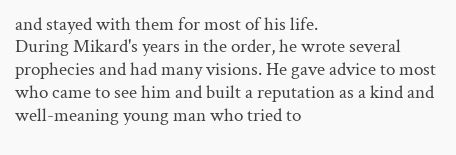and stayed with them for most of his life.
During Mikard's years in the order, he wrote several prophecies and had many visions. He gave advice to most who came to see him and built a reputation as a kind and well-meaning young man who tried to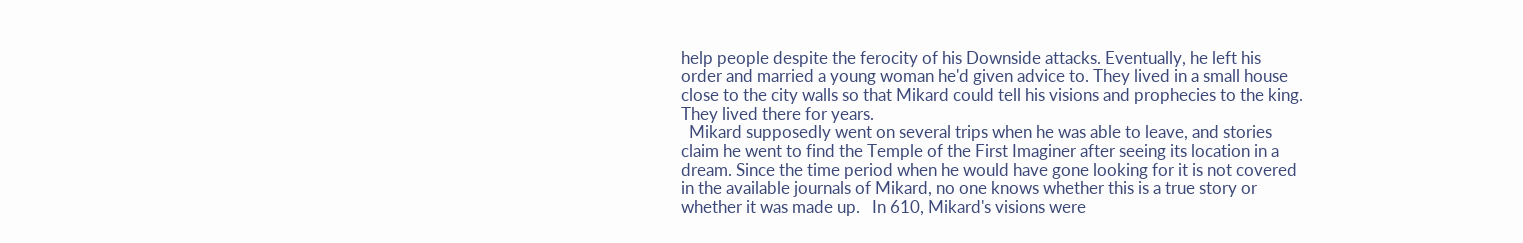help people despite the ferocity of his Downside attacks. Eventually, he left his order and married a young woman he'd given advice to. They lived in a small house close to the city walls so that Mikard could tell his visions and prophecies to the king. They lived there for years.
  Mikard supposedly went on several trips when he was able to leave, and stories claim he went to find the Temple of the First Imaginer after seeing its location in a dream. Since the time period when he would have gone looking for it is not covered in the available journals of Mikard, no one knows whether this is a true story or whether it was made up.   In 610, Mikard's visions were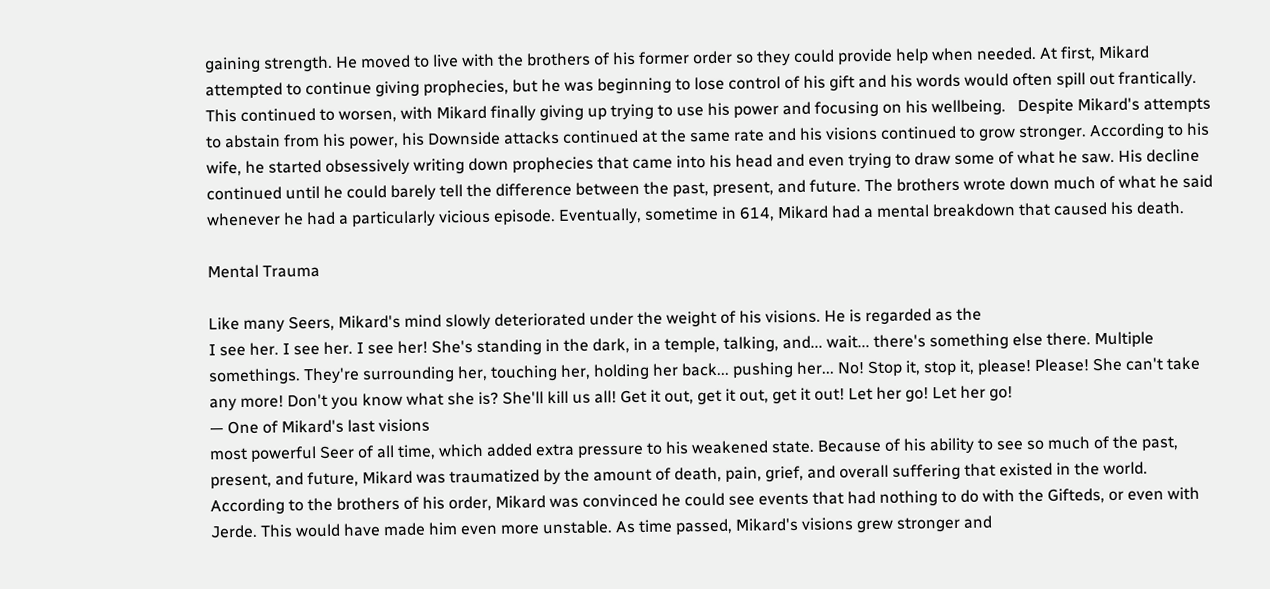gaining strength. He moved to live with the brothers of his former order so they could provide help when needed. At first, Mikard attempted to continue giving prophecies, but he was beginning to lose control of his gift and his words would often spill out frantically. This continued to worsen, with Mikard finally giving up trying to use his power and focusing on his wellbeing.   Despite Mikard's attempts to abstain from his power, his Downside attacks continued at the same rate and his visions continued to grow stronger. According to his wife, he started obsessively writing down prophecies that came into his head and even trying to draw some of what he saw. His decline continued until he could barely tell the difference between the past, present, and future. The brothers wrote down much of what he said whenever he had a particularly vicious episode. Eventually, sometime in 614, Mikard had a mental breakdown that caused his death.

Mental Trauma

Like many Seers, Mikard's mind slowly deteriorated under the weight of his visions. He is regarded as the
I see her. I see her. I see her! She's standing in the dark, in a temple, talking, and... wait... there's something else there. Multiple somethings. They're surrounding her, touching her, holding her back... pushing her... No! Stop it, stop it, please! Please! She can't take any more! Don't you know what she is? She'll kill us all! Get it out, get it out, get it out! Let her go! Let her go!
— One of Mikard's last visions
most powerful Seer of all time, which added extra pressure to his weakened state. Because of his ability to see so much of the past, present, and future, Mikard was traumatized by the amount of death, pain, grief, and overall suffering that existed in the world. According to the brothers of his order, Mikard was convinced he could see events that had nothing to do with the Gifteds, or even with Jerde. This would have made him even more unstable. As time passed, Mikard's visions grew stronger and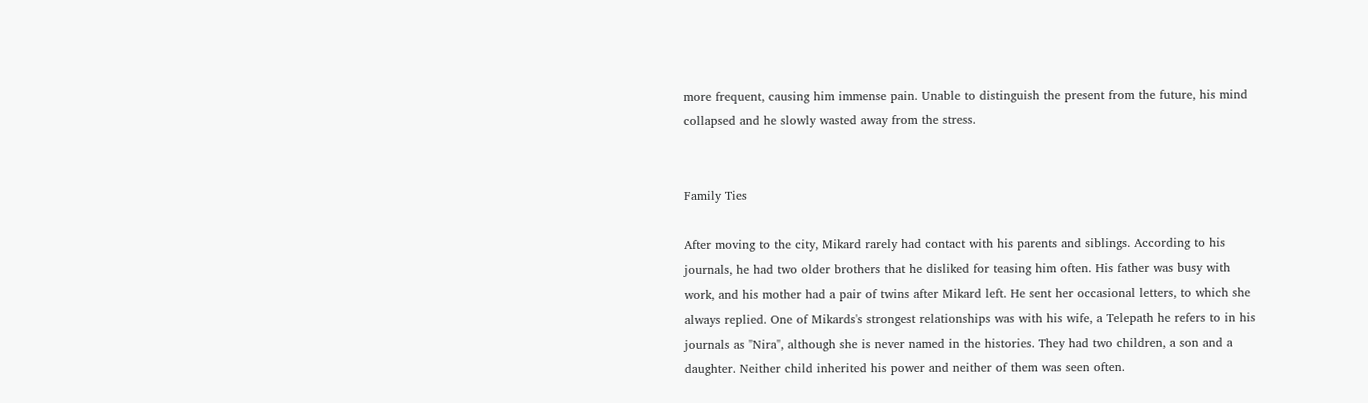more frequent, causing him immense pain. Unable to distinguish the present from the future, his mind collapsed and he slowly wasted away from the stress.


Family Ties

After moving to the city, Mikard rarely had contact with his parents and siblings. According to his journals, he had two older brothers that he disliked for teasing him often. His father was busy with work, and his mother had a pair of twins after Mikard left. He sent her occasional letters, to which she always replied. One of Mikards's strongest relationships was with his wife, a Telepath he refers to in his journals as "Nira", although she is never named in the histories. They had two children, a son and a daughter. Neither child inherited his power and neither of them was seen often.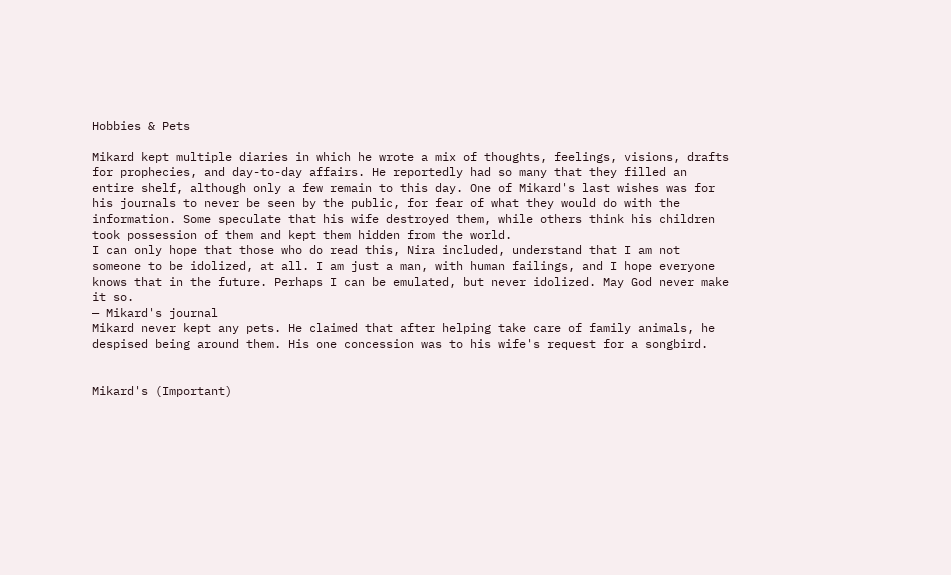Hobbies & Pets

Mikard kept multiple diaries in which he wrote a mix of thoughts, feelings, visions, drafts for prophecies, and day-to-day affairs. He reportedly had so many that they filled an entire shelf, although only a few remain to this day. One of Mikard's last wishes was for his journals to never be seen by the public, for fear of what they would do with the information. Some speculate that his wife destroyed them, while others think his children took possession of them and kept them hidden from the world.
I can only hope that those who do read this, Nira included, understand that I am not someone to be idolized, at all. I am just a man, with human failings, and I hope everyone knows that in the future. Perhaps I can be emulated, but never idolized. May God never make it so.
— Mikard's journal
Mikard never kept any pets. He claimed that after helping take care of family animals, he despised being around them. His one concession was to his wife's request for a songbird.


Mikard's (Important)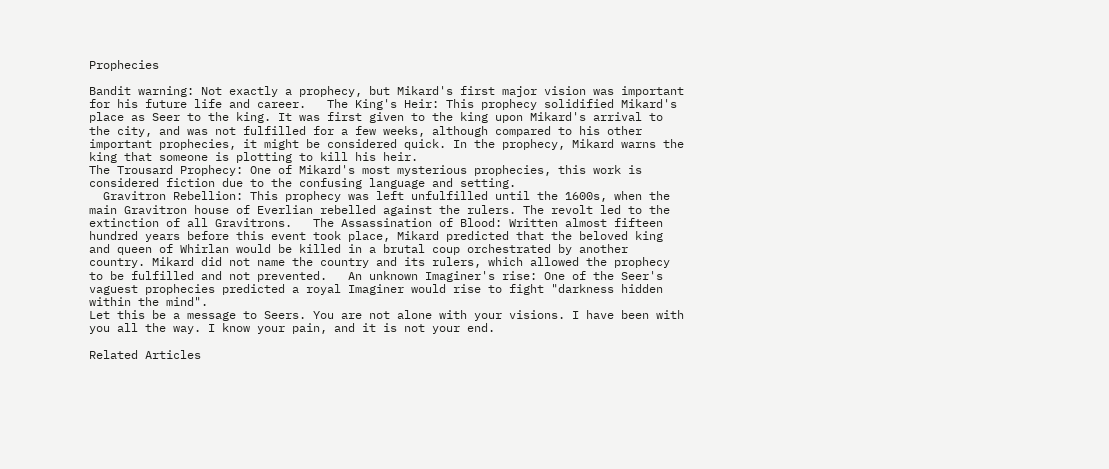Prophecies

Bandit warning: Not exactly a prophecy, but Mikard's first major vision was important for his future life and career.   The King's Heir: This prophecy solidified Mikard's place as Seer to the king. It was first given to the king upon Mikard's arrival to the city, and was not fulfilled for a few weeks, although compared to his other important prophecies, it might be considered quick. In the prophecy, Mikard warns the king that someone is plotting to kill his heir.
The Trousard Prophecy: One of Mikard's most mysterious prophecies, this work is considered fiction due to the confusing language and setting.
  Gravitron Rebellion: This prophecy was left unfulfilled until the 1600s, when the main Gravitron house of Everlian rebelled against the rulers. The revolt led to the extinction of all Gravitrons.   The Assassination of Blood: Written almost fifteen hundred years before this event took place, Mikard predicted that the beloved king and queen of Whirlan would be killed in a brutal coup orchestrated by another country. Mikard did not name the country and its rulers, which allowed the prophecy to be fulfilled and not prevented.   An unknown Imaginer's rise: One of the Seer's vaguest prophecies predicted a royal Imaginer would rise to fight "darkness hidden within the mind".
Let this be a message to Seers. You are not alone with your visions. I have been with you all the way. I know your pain, and it is not your end.

Related Articles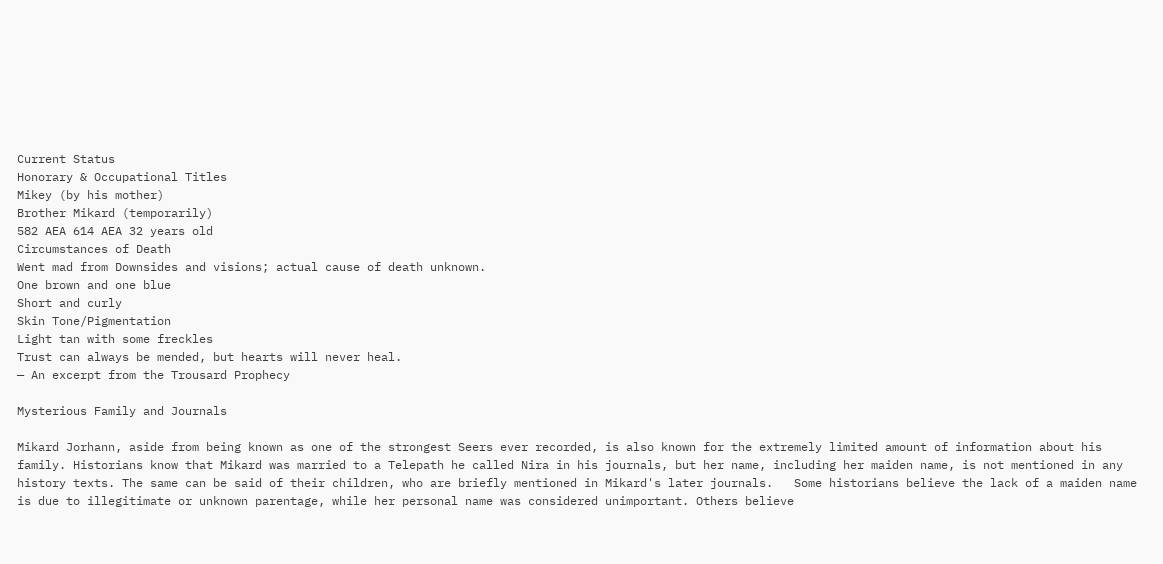Current Status
Honorary & Occupational Titles
Mikey (by his mother)
Brother Mikard (temporarily)
582 AEA 614 AEA 32 years old
Circumstances of Death
Went mad from Downsides and visions; actual cause of death unknown.
One brown and one blue
Short and curly
Skin Tone/Pigmentation
Light tan with some freckles
Trust can always be mended, but hearts will never heal.
— An excerpt from the Trousard Prophecy

Mysterious Family and Journals

Mikard Jorhann, aside from being known as one of the strongest Seers ever recorded, is also known for the extremely limited amount of information about his family. Historians know that Mikard was married to a Telepath he called Nira in his journals, but her name, including her maiden name, is not mentioned in any history texts. The same can be said of their children, who are briefly mentioned in Mikard's later journals.   Some historians believe the lack of a maiden name is due to illegitimate or unknown parentage, while her personal name was considered unimportant. Others believe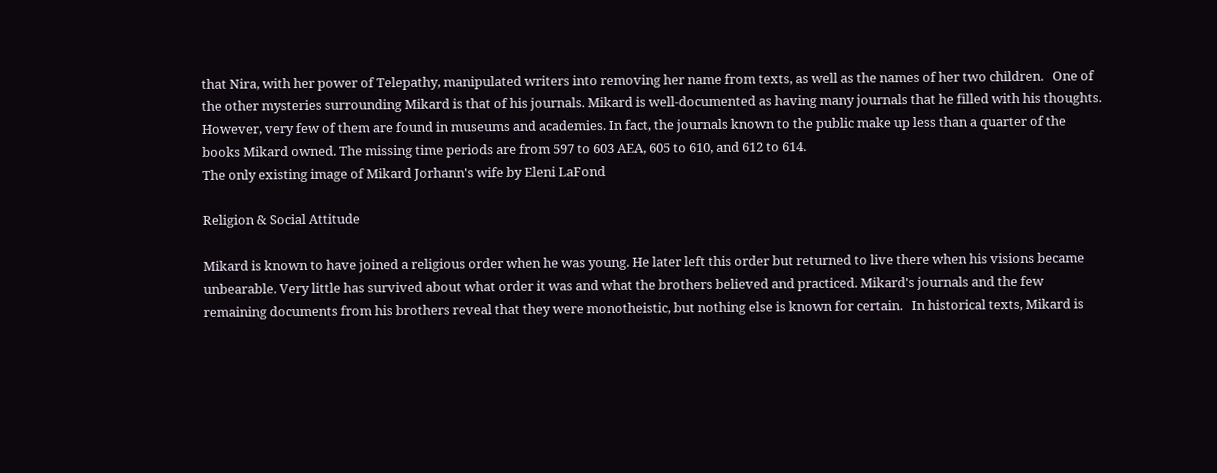that Nira, with her power of Telepathy, manipulated writers into removing her name from texts, as well as the names of her two children.   One of the other mysteries surrounding Mikard is that of his journals. Mikard is well-documented as having many journals that he filled with his thoughts. However, very few of them are found in museums and academies. In fact, the journals known to the public make up less than a quarter of the books Mikard owned. The missing time periods are from 597 to 603 AEA, 605 to 610, and 612 to 614.
The only existing image of Mikard Jorhann's wife by Eleni LaFond

Religion & Social Attitude

Mikard is known to have joined a religious order when he was young. He later left this order but returned to live there when his visions became unbearable. Very little has survived about what order it was and what the brothers believed and practiced. Mikard's journals and the few remaining documents from his brothers reveal that they were monotheistic, but nothing else is known for certain.   In historical texts, Mikard is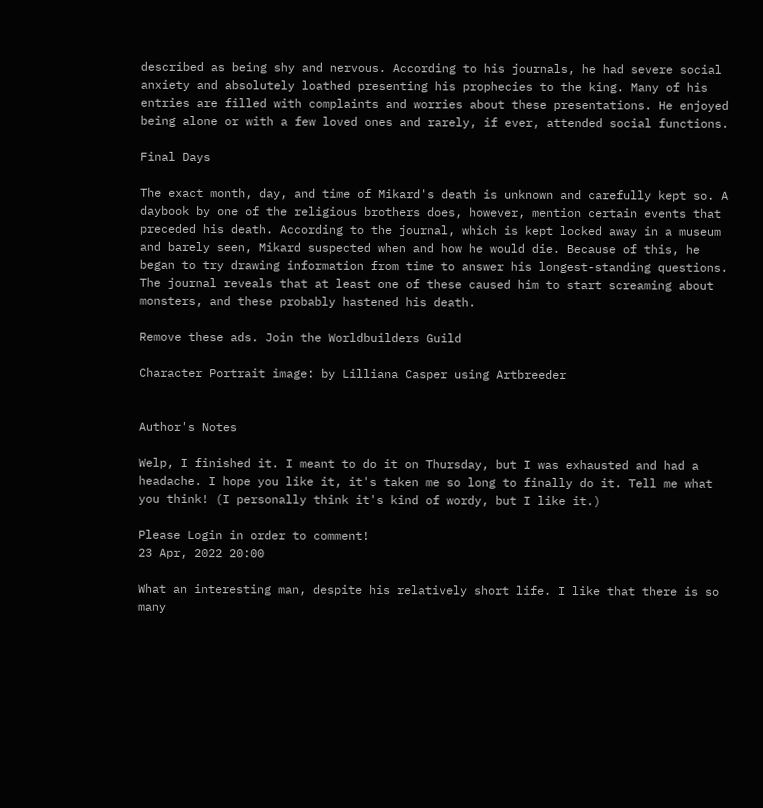described as being shy and nervous. According to his journals, he had severe social anxiety and absolutely loathed presenting his prophecies to the king. Many of his entries are filled with complaints and worries about these presentations. He enjoyed being alone or with a few loved ones and rarely, if ever, attended social functions.

Final Days

The exact month, day, and time of Mikard's death is unknown and carefully kept so. A daybook by one of the religious brothers does, however, mention certain events that preceded his death. According to the journal, which is kept locked away in a museum and barely seen, Mikard suspected when and how he would die. Because of this, he began to try drawing information from time to answer his longest-standing questions. The journal reveals that at least one of these caused him to start screaming about monsters, and these probably hastened his death.

Remove these ads. Join the Worldbuilders Guild

Character Portrait image: by Lilliana Casper using Artbreeder


Author's Notes

Welp, I finished it. I meant to do it on Thursday, but I was exhausted and had a headache. I hope you like it, it's taken me so long to finally do it. Tell me what you think! (I personally think it's kind of wordy, but I like it.)

Please Login in order to comment!
23 Apr, 2022 20:00

What an interesting man, despite his relatively short life. I like that there is so many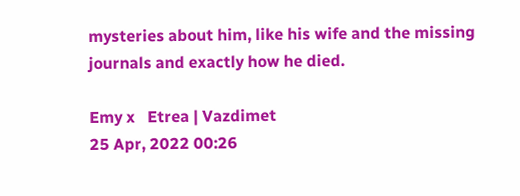mysteries about him, like his wife and the missing journals and exactly how he died.

Emy x   Etrea | Vazdimet
25 Apr, 2022 00:26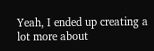Yeah, I ended up creating a lot more about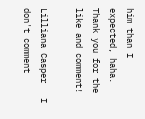him than I expected, haha. Thank you for the like and comment!

Lilliana Casper   I don't comment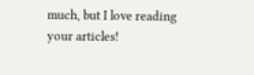much, but I love reading your articles!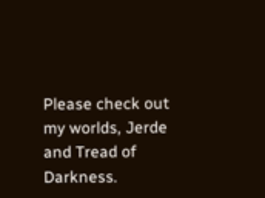Please check out my worlds, Jerde and Tread of Darkness.